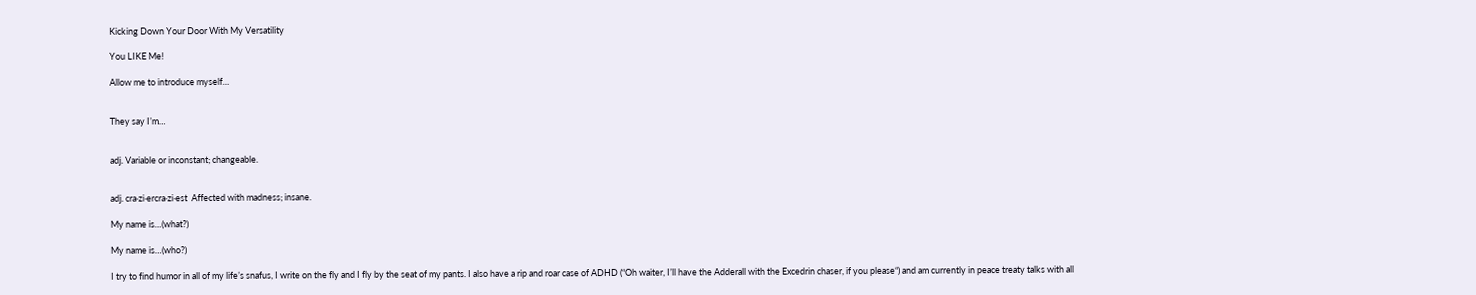Kicking Down Your Door With My Versatility

You LIKE Me!

Allow me to introduce myself…


They say I’m…


adj. Variable or inconstant; changeable.


adj. cra·zi·ercra·zi·est  Affected with madness; insane.

My name is…(what?)

My name is…(who?)

I try to find humor in all of my life’s snafus, I write on the fly and I fly by the seat of my pants. I also have a rip and roar case of ADHD (“Oh waiter, I’ll have the Adderall with the Excedrin chaser, if you please“) and am currently in peace treaty talks with all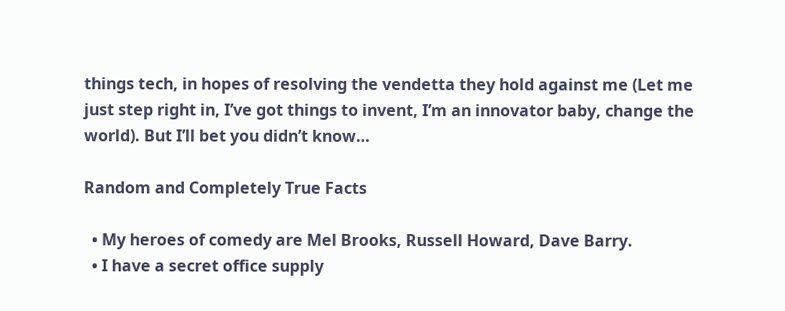things tech, in hopes of resolving the vendetta they hold against me (Let me just step right in, I’ve got things to invent, I’m an innovator baby, change the world). But I’ll bet you didn’t know…

Random and Completely True Facts

  • My heroes of comedy are Mel Brooks, Russell Howard, Dave Barry.
  • I have a secret office supply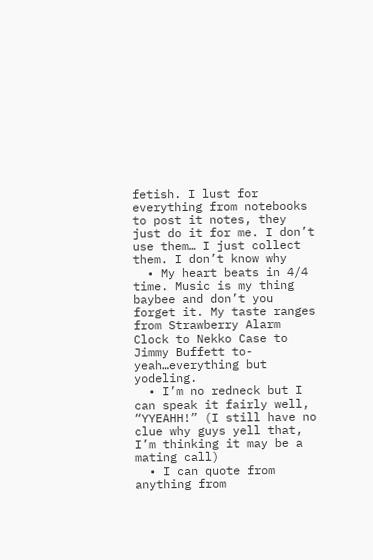fetish. I lust for everything from notebooks to post it notes, they just do it for me. I don’t use them… I just collect them. I don’t know why
  • My heart beats in 4/4 time. Music is my thing baybee and don’t you forget it. My taste ranges from Strawberry Alarm Clock to Nekko Case to Jimmy Buffett to-yeah…everything but yodeling.
  • I’m no redneck but I can speak it fairly well, “YYEAHH!” (I still have no clue why guys yell that, I’m thinking it may be a mating call)
  • I can quote from anything from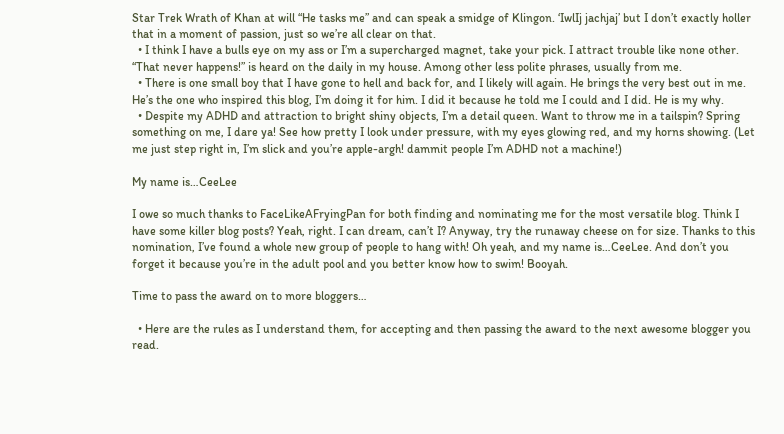Star Trek Wrath of Khan at will “He tasks me” and can speak a smidge of Klingon. ‘IwlIj jachjaj’ but I don’t exactly holler that in a moment of passion, just so we’re all clear on that.
  • I think I have a bulls eye on my ass or I’m a supercharged magnet, take your pick. I attract trouble like none other. “That never happens!” is heard on the daily in my house. Among other less polite phrases, usually from me.
  • There is one small boy that I have gone to hell and back for, and I likely will again. He brings the very best out in me. He’s the one who inspired this blog, I’m doing it for him. I did it because he told me I could and I did. He is my why.
  • Despite my ADHD and attraction to bright shiny objects, I’m a detail queen. Want to throw me in a tailspin? Spring something on me, I dare ya! See how pretty I look under pressure, with my eyes glowing red, and my horns showing. (Let me just step right in, I’m slick and you’re apple-argh! dammit people I’m ADHD not a machine!)

My name is…CeeLee

I owe so much thanks to FaceLikeAFryingPan for both finding and nominating me for the most versatile blog. Think I have some killer blog posts? Yeah, right. I can dream, can’t I? Anyway, try the runaway cheese on for size. Thanks to this nomination, I’ve found a whole new group of people to hang with! Oh yeah, and my name is…CeeLee. And don’t you forget it because you’re in the adult pool and you better know how to swim! Booyah.

Time to pass the award on to more bloggers…

  • Here are the rules as I understand them, for accepting and then passing the award to the next awesome blogger you read.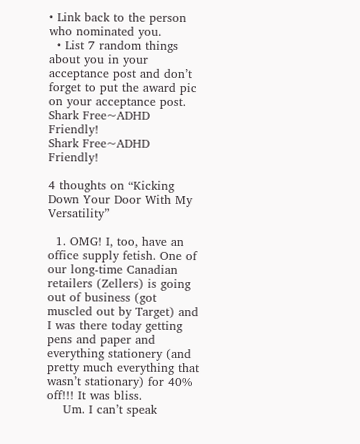• Link back to the person who nominated you.
  • List 7 random things about you in your acceptance post and don’t forget to put the award pic on your acceptance post.
Shark Free~ADHD Friendly!
Shark Free~ADHD Friendly!

4 thoughts on “Kicking Down Your Door With My Versatility”

  1. OMG! I, too, have an office supply fetish. One of our long-time Canadian retailers (Zellers) is going out of business (got muscled out by Target) and I was there today getting pens and paper and everything stationery (and pretty much everything that wasn’t stationary) for 40% off!!! It was bliss.
    Um. I can’t speak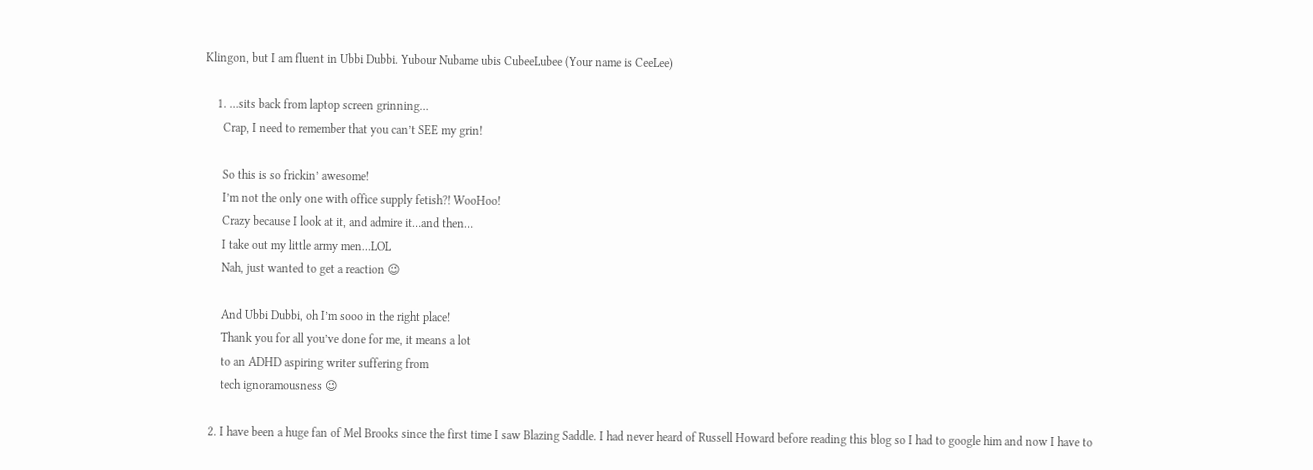Klingon, but I am fluent in Ubbi Dubbi. Yubour Nubame ubis CubeeLubee (Your name is CeeLee)

    1. …sits back from laptop screen grinning…
      Crap, I need to remember that you can’t SEE my grin!

      So this is so frickin’ awesome!
      I’m not the only one with office supply fetish?! WooHoo!
      Crazy because I look at it, and admire it…and then…
      I take out my little army men…LOL
      Nah, just wanted to get a reaction 😉

      And Ubbi Dubbi, oh I’m sooo in the right place!
      Thank you for all you’ve done for me, it means a lot
      to an ADHD aspiring writer suffering from
      tech ignoramousness 😉

  2. I have been a huge fan of Mel Brooks since the first time I saw Blazing Saddle. I had never heard of Russell Howard before reading this blog so I had to google him and now I have to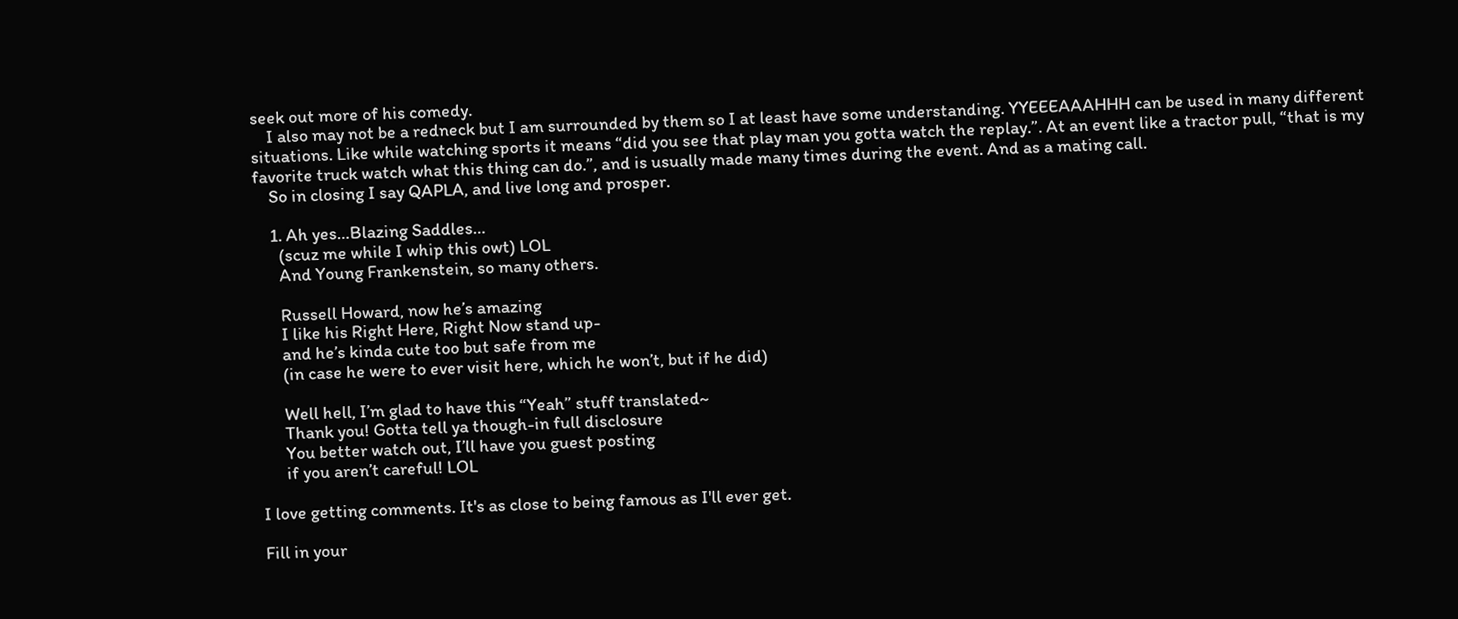seek out more of his comedy.
    I also may not be a redneck but I am surrounded by them so I at least have some understanding. YYEEEAAAHHH can be used in many different situations. Like while watching sports it means “did you see that play man you gotta watch the replay.”. At an event like a tractor pull, “that is my favorite truck watch what this thing can do.”, and is usually made many times during the event. And as a mating call.
    So in closing I say QAPLA, and live long and prosper.

    1. Ah yes…Blazing Saddles…
      (scuz me while I whip this owt) LOL
      And Young Frankenstein, so many others.

      Russell Howard, now he’s amazing
      I like his Right Here, Right Now stand up-
      and he’s kinda cute too but safe from me
      (in case he were to ever visit here, which he won’t, but if he did)

      Well hell, I’m glad to have this “Yeah” stuff translated~
      Thank you! Gotta tell ya though-in full disclosure
      You better watch out, I’ll have you guest posting
      if you aren’t careful! LOL

I love getting comments. It's as close to being famous as I'll ever get.

Fill in your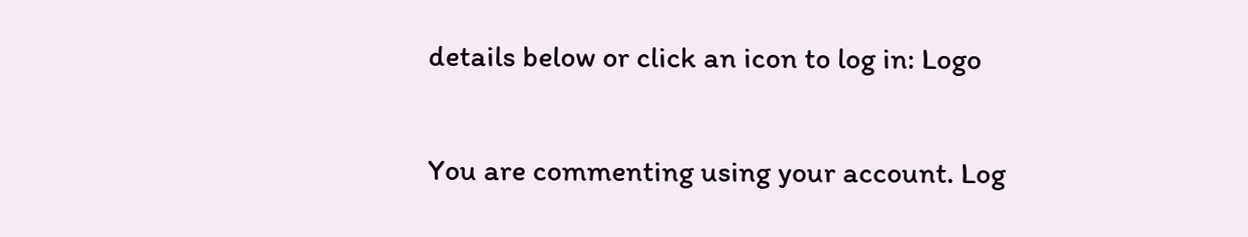details below or click an icon to log in: Logo

You are commenting using your account. Log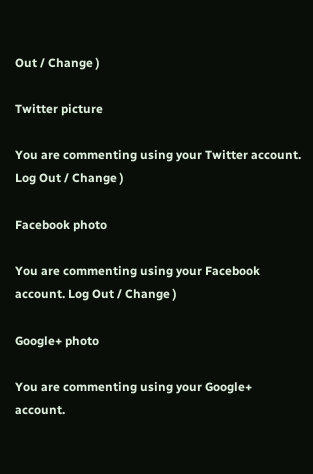Out / Change )

Twitter picture

You are commenting using your Twitter account. Log Out / Change )

Facebook photo

You are commenting using your Facebook account. Log Out / Change )

Google+ photo

You are commenting using your Google+ account.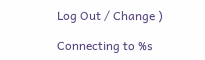Log Out / Change )

Connecting to %s